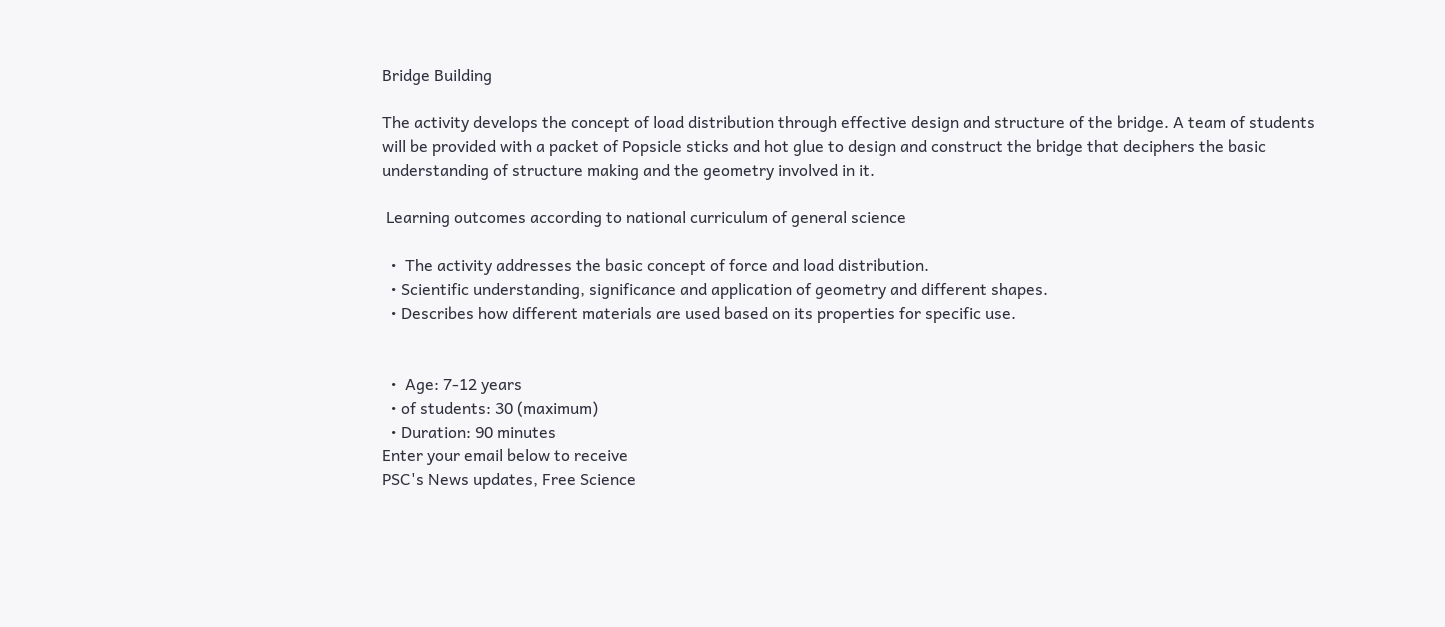Bridge Building

The activity develops the concept of load distribution through effective design and structure of the bridge. A team of students will be provided with a packet of Popsicle sticks and hot glue to design and construct the bridge that deciphers the basic understanding of structure making and the geometry involved in it.

 Learning outcomes according to national curriculum of general science

  •  The activity addresses the basic concept of force and load distribution.
  • Scientific understanding, significance and application of geometry and different shapes.
  • Describes how different materials are used based on its properties for specific use.


  •  Age: 7-12 years
  • of students: 30 (maximum)
  • Duration: 90 minutes
Enter your email below to receive
PSC's News updates, Free Science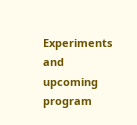Experiments and upcoming program